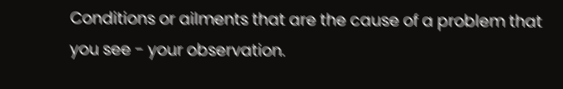Conditions or ailments that are the cause of a problem that you see - your observation.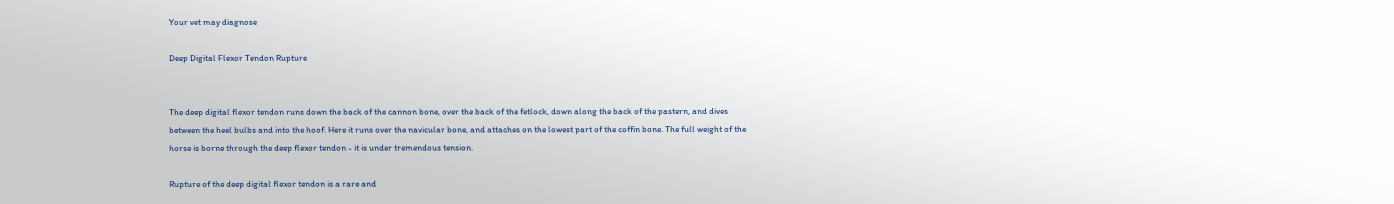Your vet may diagnose

Deep Digital Flexor Tendon Rupture


The deep digital flexor tendon runs down the back of the cannon bone, over the back of the fetlock, down along the back of the pastern, and dives between the heel bulbs and into the hoof. Here it runs over the navicular bone, and attaches on the lowest part of the coffin bone. The full weight of the horse is borne through the deep flexor tendon - it is under tremendous tension.

Rupture of the deep digital flexor tendon is a rare and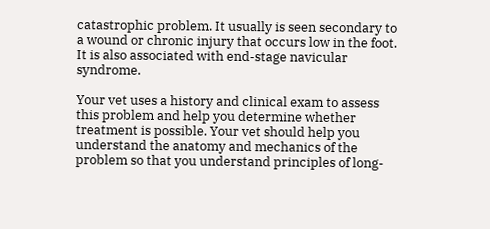catastrophic problem. It usually is seen secondary to a wound or chronic injury that occurs low in the foot. It is also associated with end-stage navicular syndrome.

Your vet uses a history and clinical exam to assess this problem and help you determine whether treatment is possible. Your vet should help you understand the anatomy and mechanics of the problem so that you understand principles of long-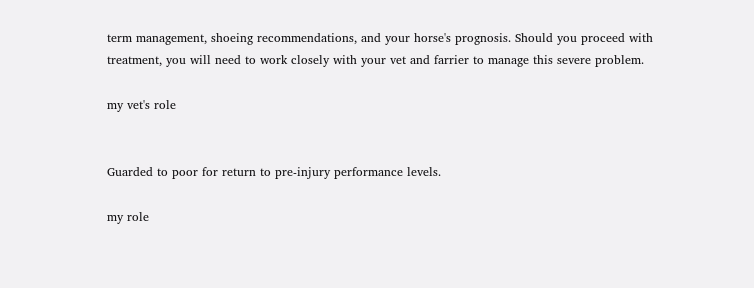term management, shoeing recommendations, and your horse's prognosis. Should you proceed with treatment, you will need to work closely with your vet and farrier to manage this severe problem.

my vet's role


Guarded to poor for return to pre-injury performance levels.

my role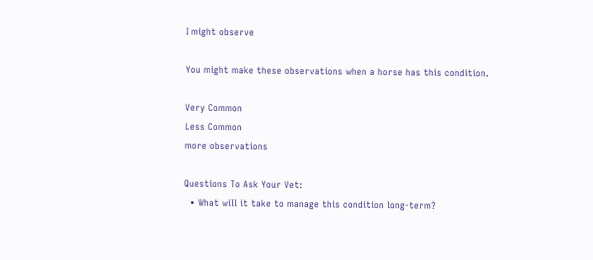I might observe

You might make these observations when a horse has this condition.

Very Common
Less Common
more observations

Questions To Ask Your Vet:
  • What will it take to manage this condition long-term?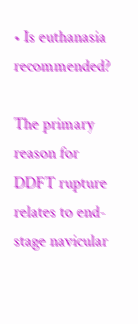• Is euthanasia recommended?

The primary reason for DDFT rupture relates to end-stage navicular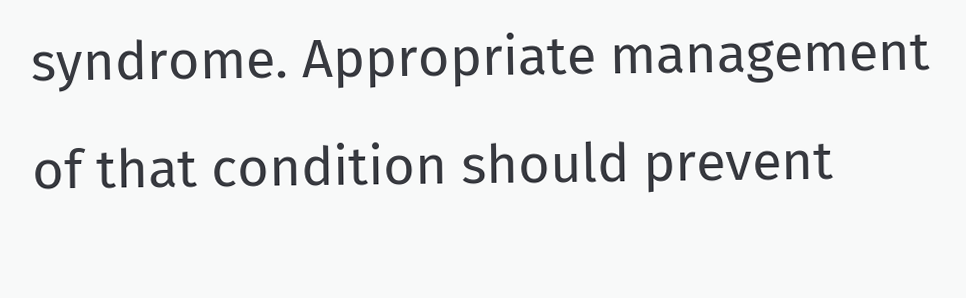syndrome. Appropriate management of that condition should prevent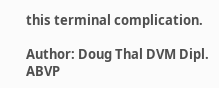this terminal complication.

Author: Doug Thal DVM Dipl. ABVP